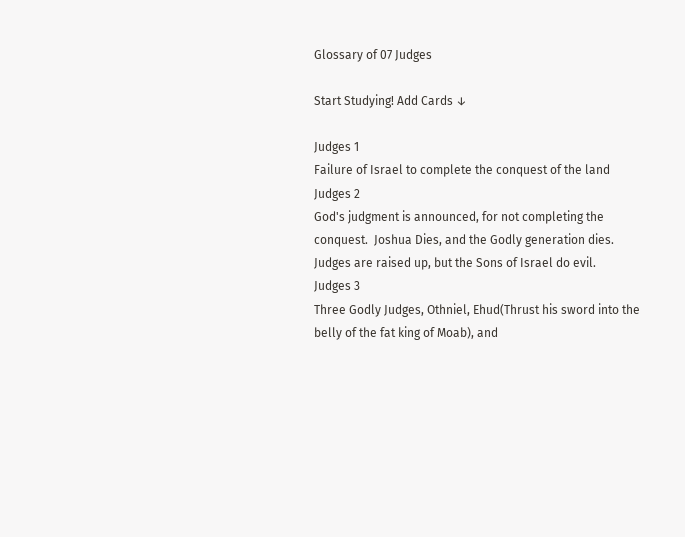Glossary of 07 Judges

Start Studying! Add Cards ↓

Judges 1
Failure of Israel to complete the conquest of the land
Judges 2
God's judgment is announced, for not completing the conquest.  Joshua Dies, and the Godly generation dies. Judges are raised up, but the Sons of Israel do evil.
Judges 3
Three Godly Judges, Othniel, Ehud(Thrust his sword into the belly of the fat king of Moab), and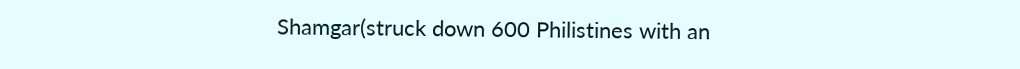Shamgar(struck down 600 Philistines with an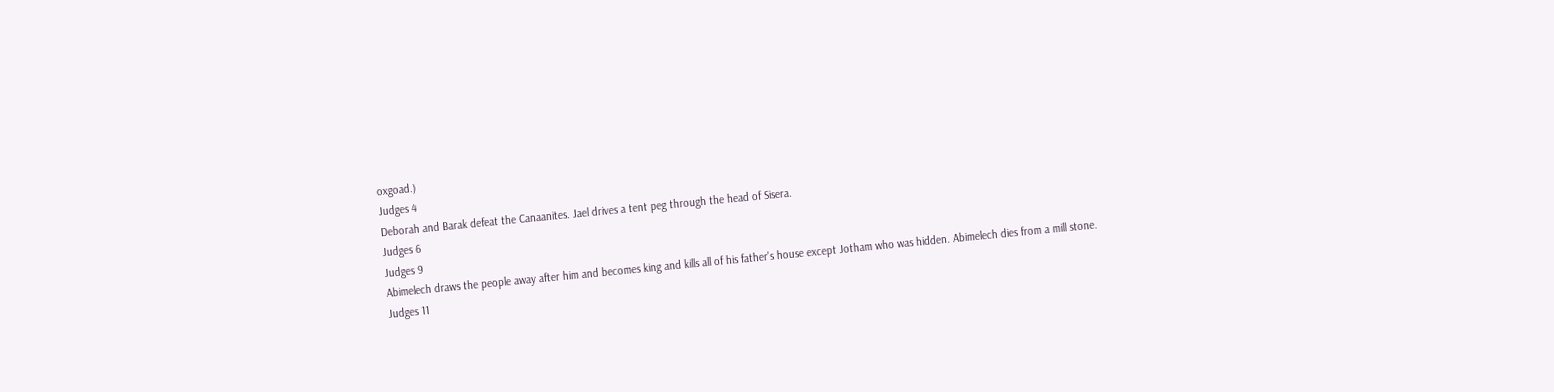oxgoad.)
Judges 4
Deborah and Barak defeat the Canaanites. Jael drives a tent peg through the head of Sisera.
Judges 6
Judges 9
Abimelech draws the people away after him and becomes king and kills all of his father's house except Jotham who was hidden. Abimelech dies from a mill stone.
Judges 11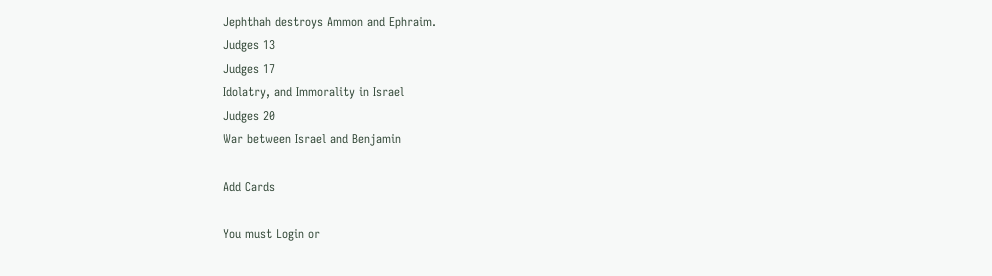Jephthah destroys Ammon and Ephraim.
Judges 13
Judges 17
Idolatry, and Immorality in Israel
Judges 20
War between Israel and Benjamin

Add Cards

You must Login or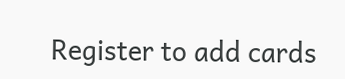Register to add cards